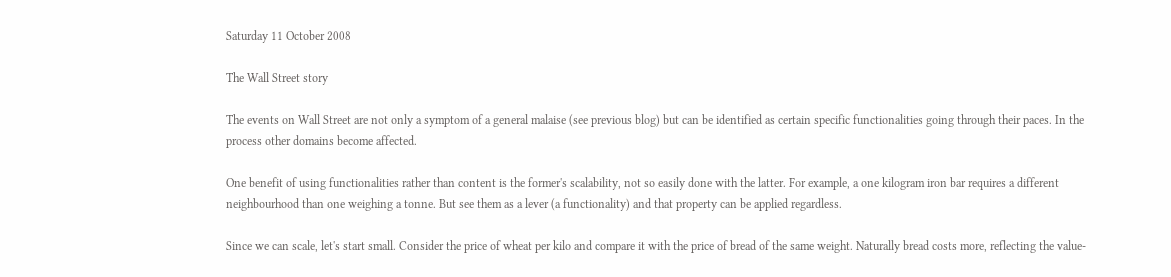Saturday 11 October 2008

The Wall Street story

The events on Wall Street are not only a symptom of a general malaise (see previous blog) but can be identified as certain specific functionalities going through their paces. In the process other domains become affected.

One benefit of using functionalities rather than content is the former's scalability, not so easily done with the latter. For example, a one kilogram iron bar requires a different neighbourhood than one weighing a tonne. But see them as a lever (a functionality) and that property can be applied regardless.

Since we can scale, let's start small. Consider the price of wheat per kilo and compare it with the price of bread of the same weight. Naturally bread costs more, reflecting the value-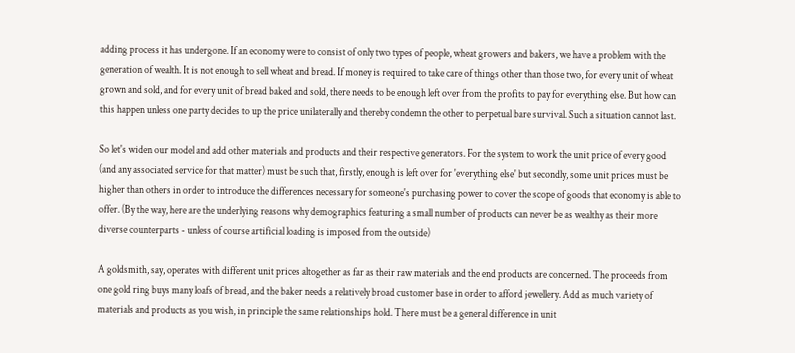adding process it has undergone. If an economy were to consist of only two types of people, wheat growers and bakers, we have a problem with the generation of wealth. It is not enough to sell wheat and bread. If money is required to take care of things other than those two, for every unit of wheat grown and sold, and for every unit of bread baked and sold, there needs to be enough left over from the profits to pay for everything else. But how can this happen unless one party decides to up the price unilaterally and thereby condemn the other to perpetual bare survival. Such a situation cannot last.

So let's widen our model and add other materials and products and their respective generators. For the system to work the unit price of every good (and any associated service for that matter) must be such that, firstly, enough is left over for 'everything else' but secondly, some unit prices must be higher than others in order to introduce the differences necessary for someone's purchasing power to cover the scope of goods that economy is able to offer. (By the way, here are the underlying reasons why demographics featuring a small number of products can never be as wealthy as their more diverse counterparts - unless of course artificial loading is imposed from the outside)

A goldsmith, say, operates with different unit prices altogether as far as their raw materials and the end products are concerned. The proceeds from one gold ring buys many loafs of bread, and the baker needs a relatively broad customer base in order to afford jewellery. Add as much variety of materials and products as you wish, in principle the same relationships hold. There must be a general difference in unit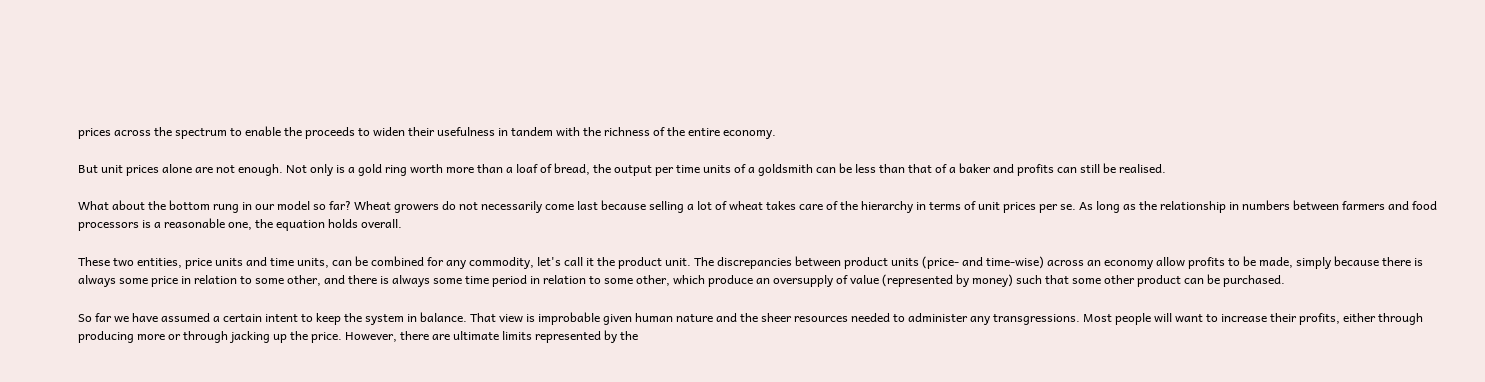prices across the spectrum to enable the proceeds to widen their usefulness in tandem with the richness of the entire economy.

But unit prices alone are not enough. Not only is a gold ring worth more than a loaf of bread, the output per time units of a goldsmith can be less than that of a baker and profits can still be realised.

What about the bottom rung in our model so far? Wheat growers do not necessarily come last because selling a lot of wheat takes care of the hierarchy in terms of unit prices per se. As long as the relationship in numbers between farmers and food processors is a reasonable one, the equation holds overall.

These two entities, price units and time units, can be combined for any commodity, let's call it the product unit. The discrepancies between product units (price- and time-wise) across an economy allow profits to be made, simply because there is always some price in relation to some other, and there is always some time period in relation to some other, which produce an oversupply of value (represented by money) such that some other product can be purchased.

So far we have assumed a certain intent to keep the system in balance. That view is improbable given human nature and the sheer resources needed to administer any transgressions. Most people will want to increase their profits, either through producing more or through jacking up the price. However, there are ultimate limits represented by the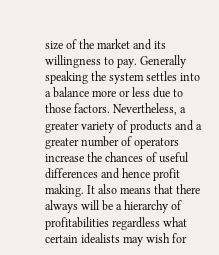size of the market and its willingness to pay. Generally speaking the system settles into a balance more or less due to those factors. Nevertheless, a greater variety of products and a greater number of operators increase the chances of useful differences and hence profit making. It also means that there always will be a hierarchy of profitabilities regardless what certain idealists may wish for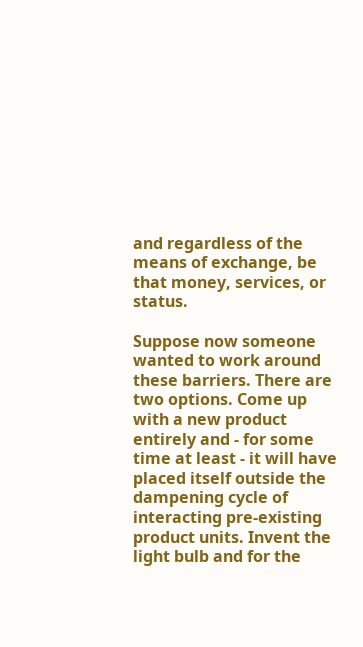and regardless of the means of exchange, be that money, services, or status.

Suppose now someone wanted to work around these barriers. There are two options. Come up with a new product entirely and - for some time at least - it will have placed itself outside the dampening cycle of interacting pre-existing product units. Invent the light bulb and for the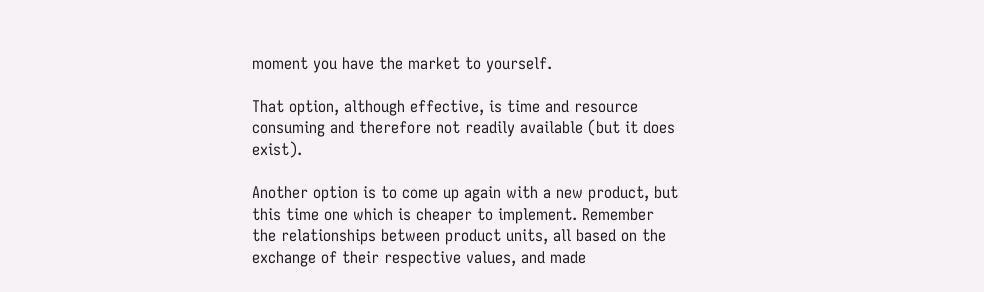moment you have the market to yourself.

That option, although effective, is time and resource consuming and therefore not readily available (but it does exist).

Another option is to come up again with a new product, but this time one which is cheaper to implement. Remember the relationships between product units, all based on the exchange of their respective values, and made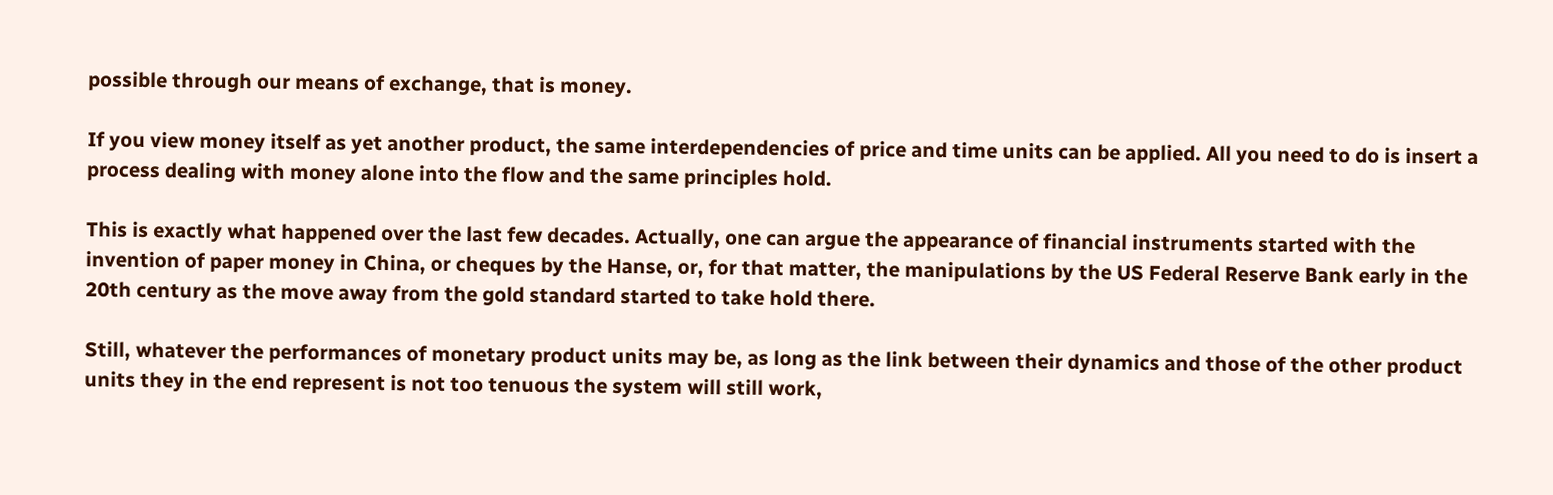possible through our means of exchange, that is money.

If you view money itself as yet another product, the same interdependencies of price and time units can be applied. All you need to do is insert a process dealing with money alone into the flow and the same principles hold.

This is exactly what happened over the last few decades. Actually, one can argue the appearance of financial instruments started with the invention of paper money in China, or cheques by the Hanse, or, for that matter, the manipulations by the US Federal Reserve Bank early in the 20th century as the move away from the gold standard started to take hold there.

Still, whatever the performances of monetary product units may be, as long as the link between their dynamics and those of the other product units they in the end represent is not too tenuous the system will still work,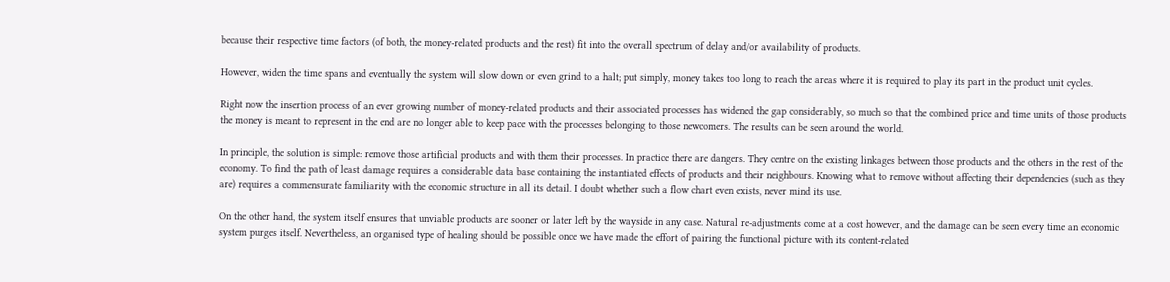because their respective time factors (of both, the money-related products and the rest) fit into the overall spectrum of delay and/or availability of products.

However, widen the time spans and eventually the system will slow down or even grind to a halt; put simply, money takes too long to reach the areas where it is required to play its part in the product unit cycles.

Right now the insertion process of an ever growing number of money-related products and their associated processes has widened the gap considerably, so much so that the combined price and time units of those products the money is meant to represent in the end are no longer able to keep pace with the processes belonging to those newcomers. The results can be seen around the world.

In principle, the solution is simple: remove those artificial products and with them their processes. In practice there are dangers. They centre on the existing linkages between those products and the others in the rest of the economy. To find the path of least damage requires a considerable data base containing the instantiated effects of products and their neighbours. Knowing what to remove without affecting their dependencies (such as they are) requires a commensurate familiarity with the economic structure in all its detail. I doubt whether such a flow chart even exists, never mind its use.

On the other hand, the system itself ensures that unviable products are sooner or later left by the wayside in any case. Natural re-adjustments come at a cost however, and the damage can be seen every time an economic system purges itself. Nevertheless, an organised type of healing should be possible once we have made the effort of pairing the functional picture with its content-related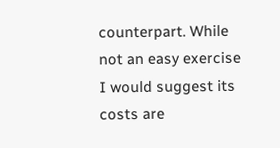counterpart. While not an easy exercise I would suggest its costs are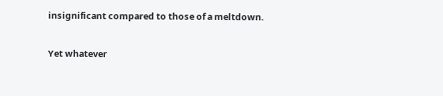insignificant compared to those of a meltdown.

Yet whatever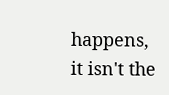happens, it isn't the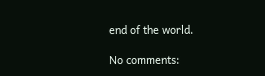end of the world.

No comments: